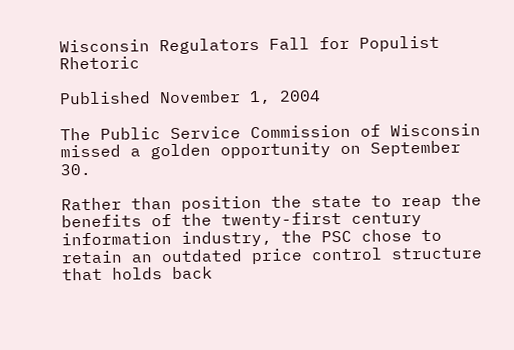Wisconsin Regulators Fall for Populist Rhetoric

Published November 1, 2004

The Public Service Commission of Wisconsin missed a golden opportunity on September 30.

Rather than position the state to reap the benefits of the twenty-first century information industry, the PSC chose to retain an outdated price control structure that holds back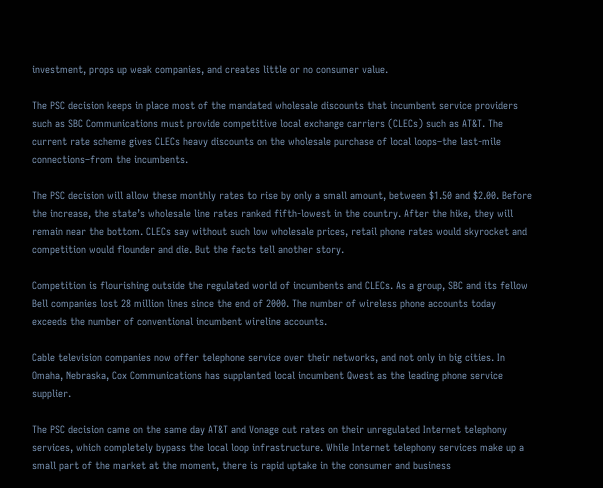investment, props up weak companies, and creates little or no consumer value.

The PSC decision keeps in place most of the mandated wholesale discounts that incumbent service providers such as SBC Communications must provide competitive local exchange carriers (CLECs) such as AT&T. The current rate scheme gives CLECs heavy discounts on the wholesale purchase of local loops–the last-mile connections–from the incumbents.

The PSC decision will allow these monthly rates to rise by only a small amount, between $1.50 and $2.00. Before the increase, the state’s wholesale line rates ranked fifth-lowest in the country. After the hike, they will remain near the bottom. CLECs say without such low wholesale prices, retail phone rates would skyrocket and competition would flounder and die. But the facts tell another story.

Competition is flourishing outside the regulated world of incumbents and CLECs. As a group, SBC and its fellow Bell companies lost 28 million lines since the end of 2000. The number of wireless phone accounts today exceeds the number of conventional incumbent wireline accounts.

Cable television companies now offer telephone service over their networks, and not only in big cities. In Omaha, Nebraska, Cox Communications has supplanted local incumbent Qwest as the leading phone service supplier.

The PSC decision came on the same day AT&T and Vonage cut rates on their unregulated Internet telephony services, which completely bypass the local loop infrastructure. While Internet telephony services make up a small part of the market at the moment, there is rapid uptake in the consumer and business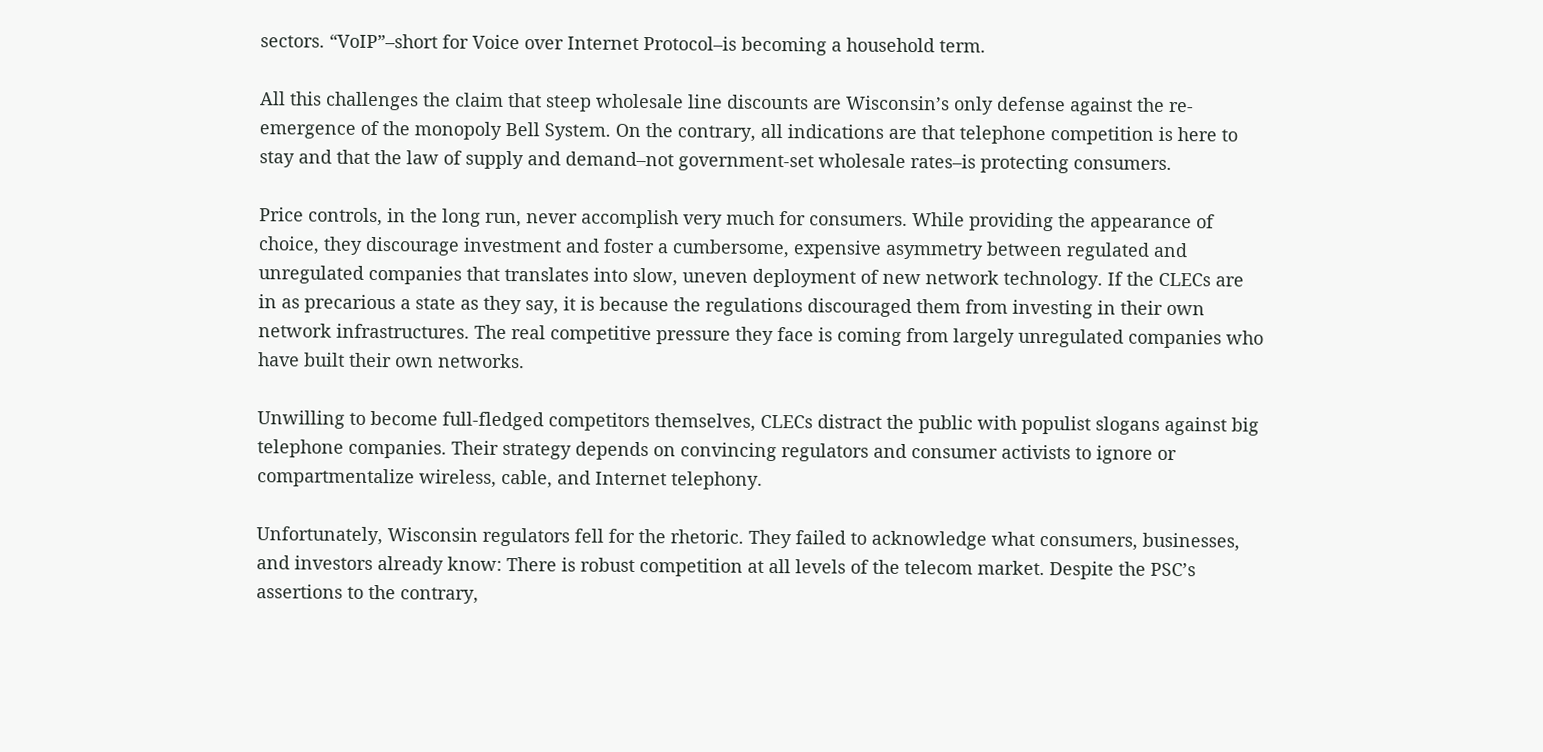sectors. “VoIP”–short for Voice over Internet Protocol–is becoming a household term.

All this challenges the claim that steep wholesale line discounts are Wisconsin’s only defense against the re-emergence of the monopoly Bell System. On the contrary, all indications are that telephone competition is here to stay and that the law of supply and demand–not government-set wholesale rates–is protecting consumers.

Price controls, in the long run, never accomplish very much for consumers. While providing the appearance of choice, they discourage investment and foster a cumbersome, expensive asymmetry between regulated and unregulated companies that translates into slow, uneven deployment of new network technology. If the CLECs are in as precarious a state as they say, it is because the regulations discouraged them from investing in their own network infrastructures. The real competitive pressure they face is coming from largely unregulated companies who have built their own networks.

Unwilling to become full-fledged competitors themselves, CLECs distract the public with populist slogans against big telephone companies. Their strategy depends on convincing regulators and consumer activists to ignore or compartmentalize wireless, cable, and Internet telephony.

Unfortunately, Wisconsin regulators fell for the rhetoric. They failed to acknowledge what consumers, businesses, and investors already know: There is robust competition at all levels of the telecom market. Despite the PSC’s assertions to the contrary,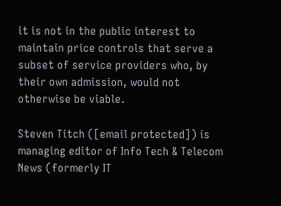it is not in the public interest to maintain price controls that serve a subset of service providers who, by their own admission, would not otherwise be viable.

Steven Titch ([email protected]) is managing editor of Info Tech & Telecom News (formerly IT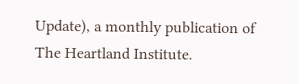Update), a monthly publication of The Heartland Institute.